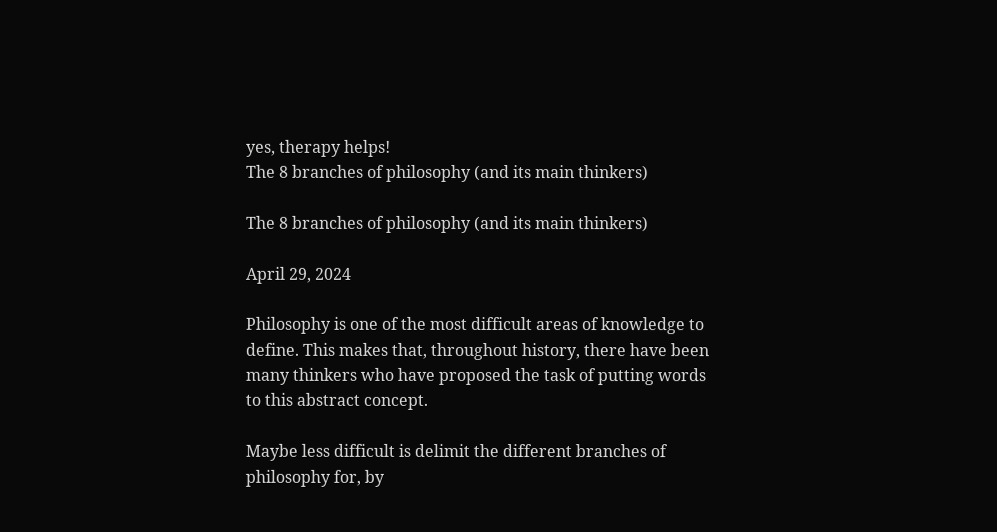yes, therapy helps!
The 8 branches of philosophy (and its main thinkers)

The 8 branches of philosophy (and its main thinkers)

April 29, 2024

Philosophy is one of the most difficult areas of knowledge to define. This makes that, throughout history, there have been many thinkers who have proposed the task of putting words to this abstract concept.

Maybe less difficult is delimit the different branches of philosophy for, by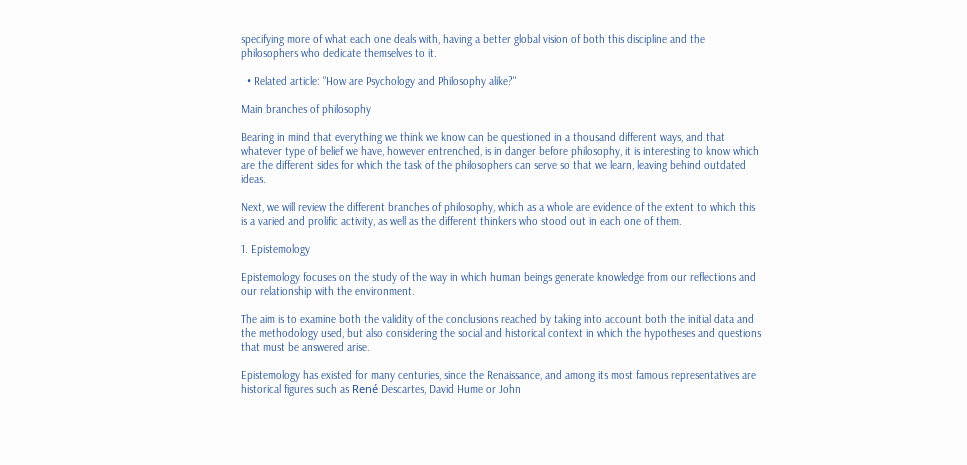specifying more of what each one deals with, having a better global vision of both this discipline and the philosophers who dedicate themselves to it.

  • Related article: "How are Psychology and Philosophy alike?"

Main branches of philosophy

Bearing in mind that everything we think we know can be questioned in a thousand different ways, and that whatever type of belief we have, however entrenched, is in danger before philosophy, it is interesting to know which are the different sides for which the task of the philosophers can serve so that we learn, leaving behind outdated ideas.

Next, we will review the different branches of philosophy, which as a whole are evidence of the extent to which this is a varied and prolific activity, as well as the different thinkers who stood out in each one of them.

1. Epistemology

Epistemology focuses on the study of the way in which human beings generate knowledge from our reflections and our relationship with the environment.

The aim is to examine both the validity of the conclusions reached by taking into account both the initial data and the methodology used, but also considering the social and historical context in which the hypotheses and questions that must be answered arise.

Epistemology has existed for many centuries, since the Renaissance, and among its most famous representatives are historical figures such as René Descartes, David Hume or John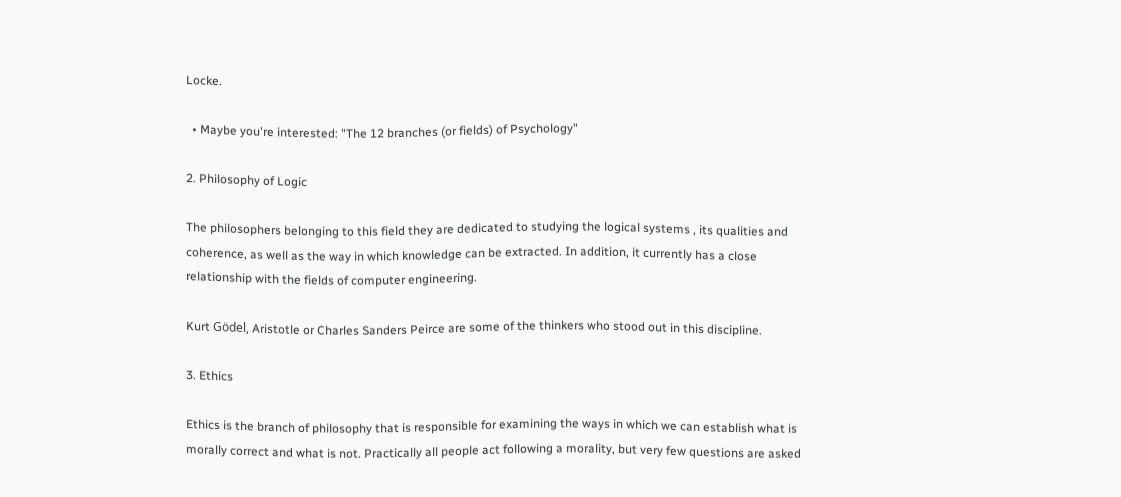Locke.

  • Maybe you're interested: "The 12 branches (or fields) of Psychology"

2. Philosophy of Logic

The philosophers belonging to this field they are dedicated to studying the logical systems , its qualities and coherence, as well as the way in which knowledge can be extracted. In addition, it currently has a close relationship with the fields of computer engineering.

Kurt Gödel, Aristotle or Charles Sanders Peirce are some of the thinkers who stood out in this discipline.

3. Ethics

Ethics is the branch of philosophy that is responsible for examining the ways in which we can establish what is morally correct and what is not. Practically all people act following a morality, but very few questions are asked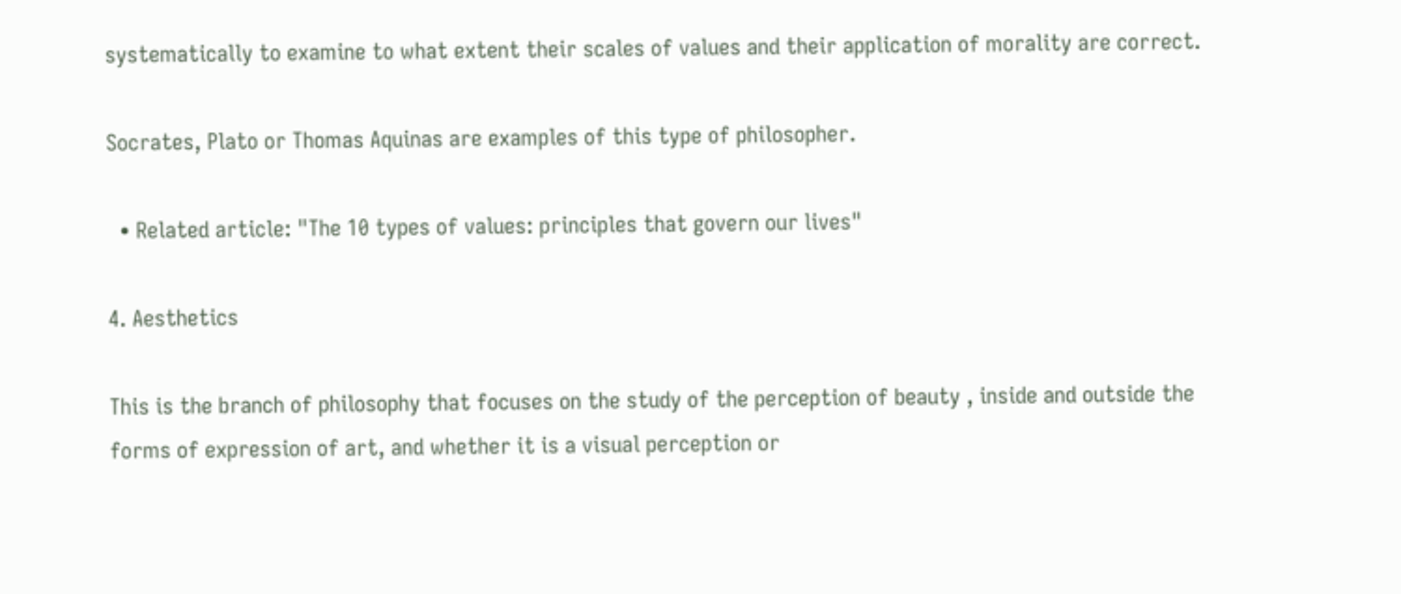systematically to examine to what extent their scales of values and their application of morality are correct.

Socrates, Plato or Thomas Aquinas are examples of this type of philosopher.

  • Related article: "The 10 types of values: principles that govern our lives"

4. Aesthetics

This is the branch of philosophy that focuses on the study of the perception of beauty , inside and outside the forms of expression of art, and whether it is a visual perception or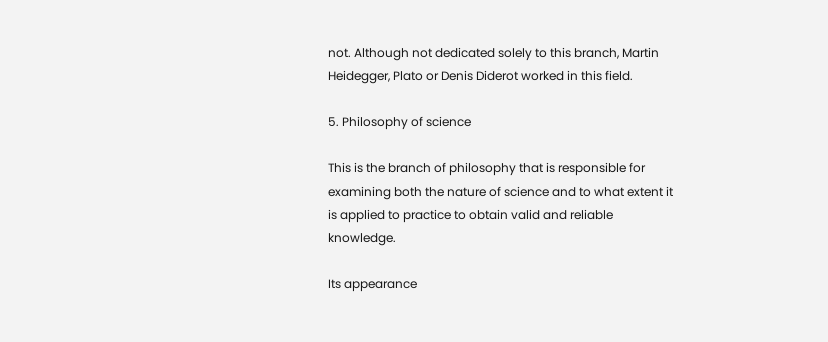not. Although not dedicated solely to this branch, Martin Heidegger, Plato or Denis Diderot worked in this field.

5. Philosophy of science

This is the branch of philosophy that is responsible for examining both the nature of science and to what extent it is applied to practice to obtain valid and reliable knowledge.

Its appearance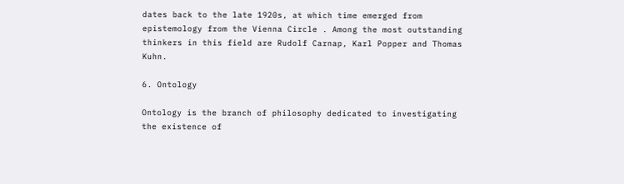dates back to the late 1920s, at which time emerged from epistemology from the Vienna Circle . Among the most outstanding thinkers in this field are Rudolf Carnap, Karl Popper and Thomas Kuhn.

6. Ontology

Ontology is the branch of philosophy dedicated to investigating the existence of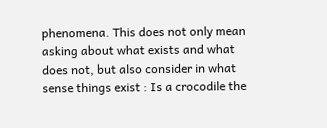phenomena. This does not only mean asking about what exists and what does not, but also consider in what sense things exist : Is a crocodile the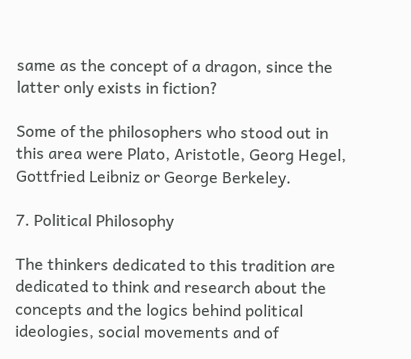same as the concept of a dragon, since the latter only exists in fiction?

Some of the philosophers who stood out in this area were Plato, Aristotle, Georg Hegel, Gottfried Leibniz or George Berkeley.

7. Political Philosophy

The thinkers dedicated to this tradition are dedicated to think and research about the concepts and the logics behind political ideologies, social movements and of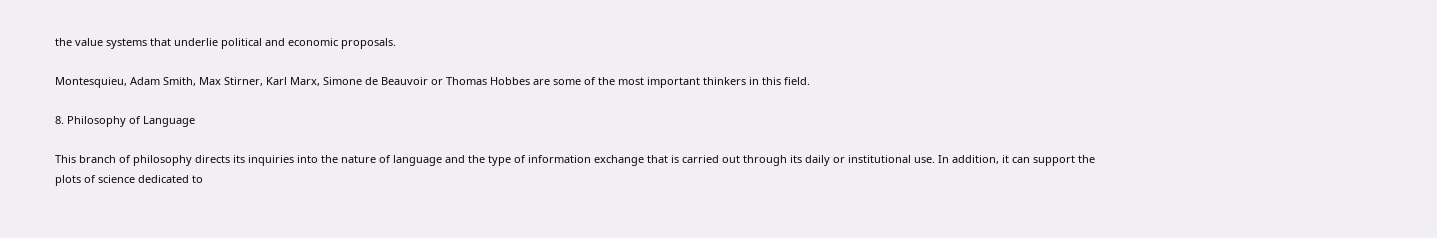the value systems that underlie political and economic proposals.

Montesquieu, Adam Smith, Max Stirner, Karl Marx, Simone de Beauvoir or Thomas Hobbes are some of the most important thinkers in this field.

8. Philosophy of Language

This branch of philosophy directs its inquiries into the nature of language and the type of information exchange that is carried out through its daily or institutional use. In addition, it can support the plots of science dedicated to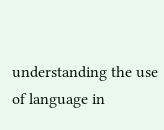understanding the use of language in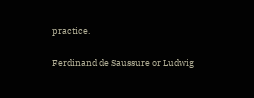practice.

Ferdinand de Saussure or Ludwig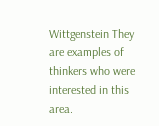Wittgenstein They are examples of thinkers who were interested in this area.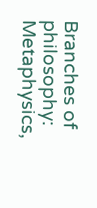Branches of philosophy: Metaphysics,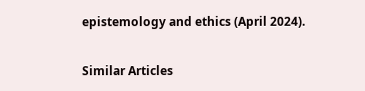epistemology and ethics (April 2024).

Similar Articles